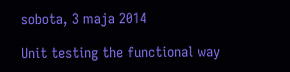sobota, 3 maja 2014

Unit testing the functional way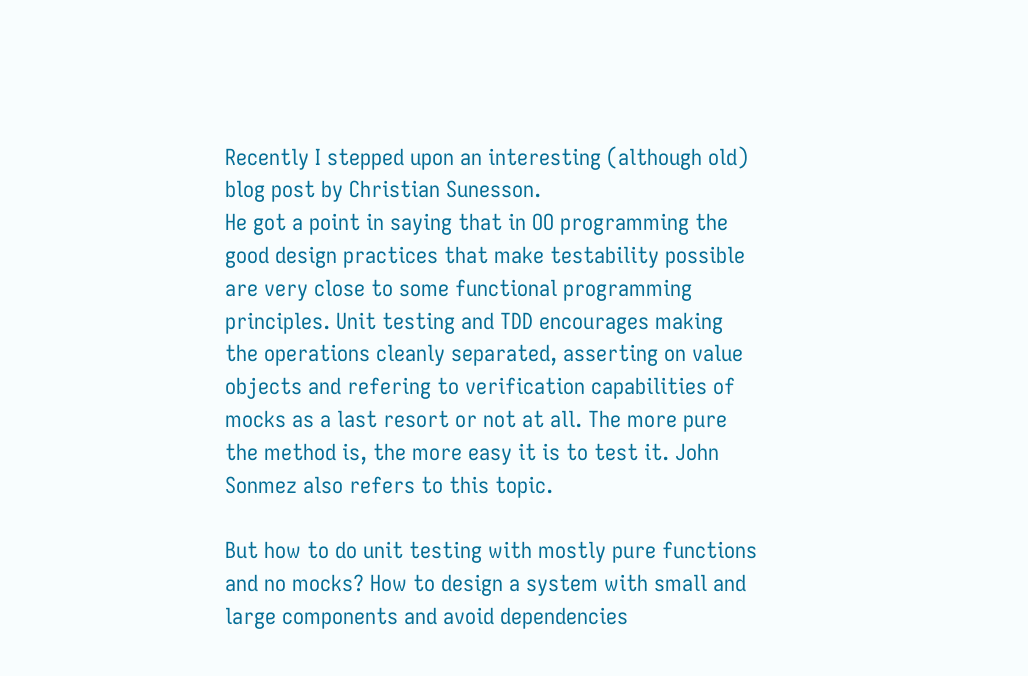Recently I stepped upon an interesting (although old) blog post by Christian Sunesson.
He got a point in saying that in OO programming the good design practices that make testability possible are very close to some functional programming principles. Unit testing and TDD encourages making the operations cleanly separated, asserting on value objects and refering to verification capabilities of mocks as a last resort or not at all. The more pure the method is, the more easy it is to test it. John Sonmez also refers to this topic.

But how to do unit testing with mostly pure functions and no mocks? How to design a system with small and large components and avoid dependencies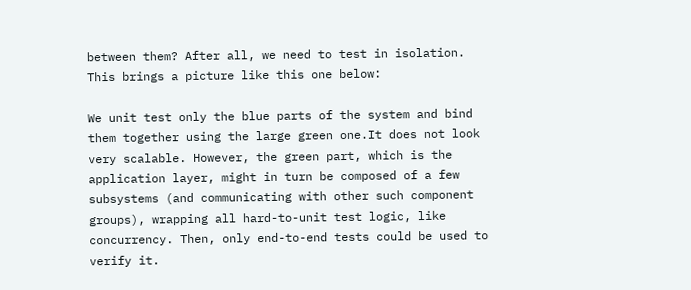between them? After all, we need to test in isolation. This brings a picture like this one below:

We unit test only the blue parts of the system and bind them together using the large green one.It does not look very scalable. However, the green part, which is the application layer, might in turn be composed of a few subsystems (and communicating with other such component groups), wrapping all hard-to-unit test logic, like concurrency. Then, only end-to-end tests could be used to verify it.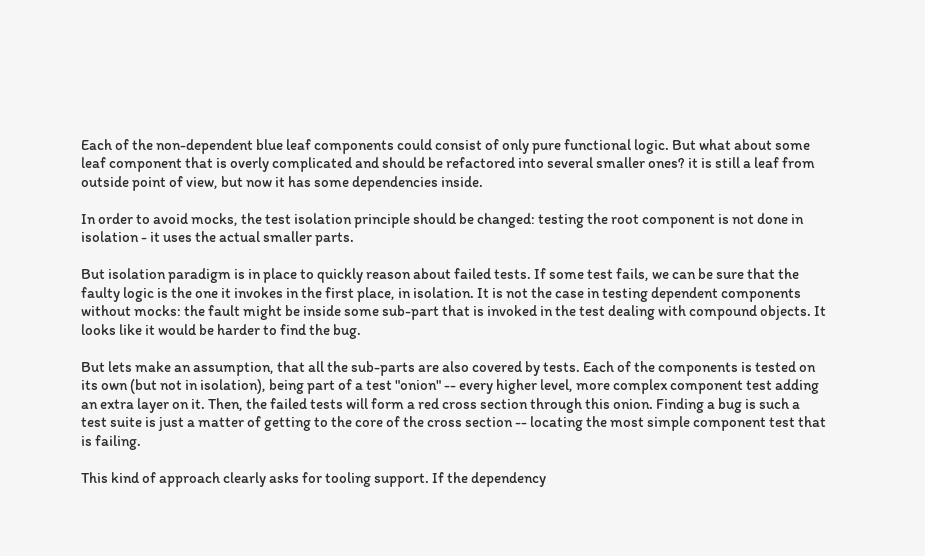Each of the non-dependent blue leaf components could consist of only pure functional logic. But what about some leaf component that is overly complicated and should be refactored into several smaller ones? it is still a leaf from outside point of view, but now it has some dependencies inside.

In order to avoid mocks, the test isolation principle should be changed: testing the root component is not done in isolation - it uses the actual smaller parts.

But isolation paradigm is in place to quickly reason about failed tests. If some test fails, we can be sure that the faulty logic is the one it invokes in the first place, in isolation. It is not the case in testing dependent components without mocks: the fault might be inside some sub-part that is invoked in the test dealing with compound objects. It looks like it would be harder to find the bug.

But lets make an assumption, that all the sub-parts are also covered by tests. Each of the components is tested on its own (but not in isolation), being part of a test "onion" -- every higher level, more complex component test adding an extra layer on it. Then, the failed tests will form a red cross section through this onion. Finding a bug is such a test suite is just a matter of getting to the core of the cross section -- locating the most simple component test that is failing.

This kind of approach clearly asks for tooling support. If the dependency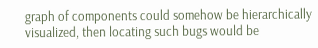graph of components could somehow be hierarchically visualized, then locating such bugs would be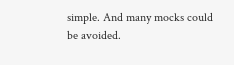simple. And many mocks could be avoided.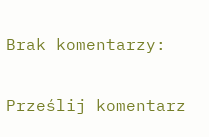Brak komentarzy:

Prześlij komentarz